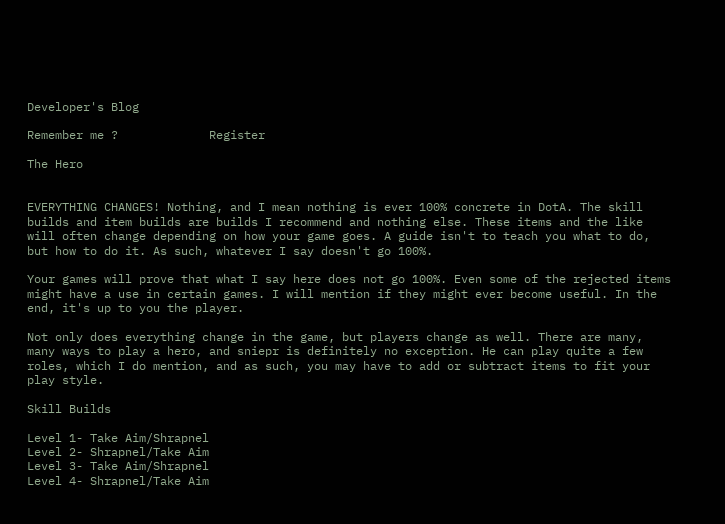Developer's Blog

Remember me ?             Register

The Hero


EVERYTHING CHANGES! Nothing, and I mean nothing is ever 100% concrete in DotA. The skill builds and item builds are builds I recommend and nothing else. These items and the like will often change depending on how your game goes. A guide isn't to teach you what to do, but how to do it. As such, whatever I say doesn't go 100%.

Your games will prove that what I say here does not go 100%. Even some of the rejected items might have a use in certain games. I will mention if they might ever become useful. In the end, it's up to you the player.

Not only does everything change in the game, but players change as well. There are many, many ways to play a hero, and sniepr is definitely no exception. He can play quite a few roles, which I do mention, and as such, you may have to add or subtract items to fit your play style.

Skill Builds

Level 1- Take Aim/Shrapnel
Level 2- Shrapnel/Take Aim
Level 3- Take Aim/Shrapnel
Level 4- Shrapnel/Take Aim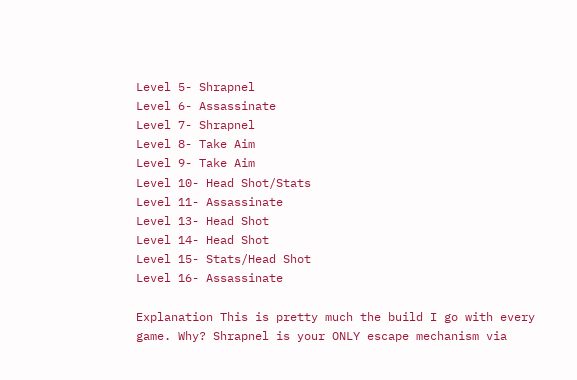Level 5- Shrapnel
Level 6- Assassinate
Level 7- Shrapnel
Level 8- Take Aim
Level 9- Take Aim
Level 10- Head Shot/Stats
Level 11- Assassinate
Level 13- Head Shot
Level 14- Head Shot
Level 15- Stats/Head Shot
Level 16- Assassinate

Explanation This is pretty much the build I go with every game. Why? Shrapnel is your ONLY escape mechanism via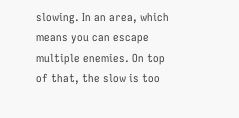slowing. In an area, which means you can escape multiple enemies. On top of that, the slow is too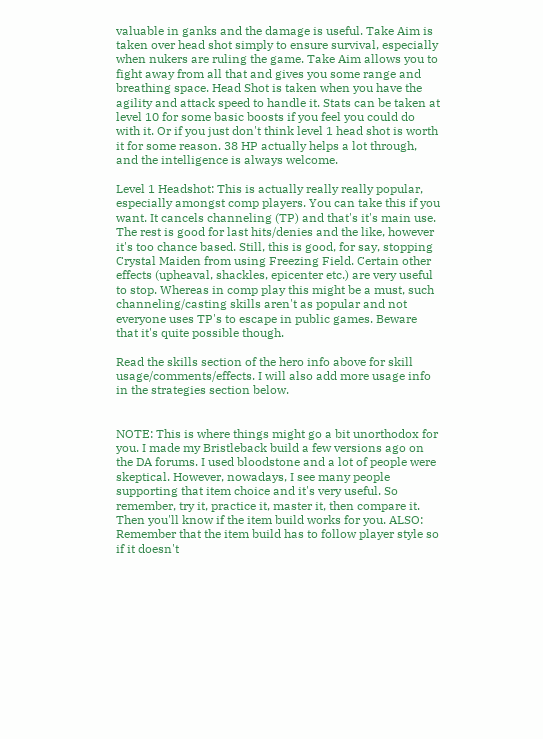valuable in ganks and the damage is useful. Take Aim is taken over head shot simply to ensure survival, especially when nukers are ruling the game. Take Aim allows you to fight away from all that and gives you some range and breathing space. Head Shot is taken when you have the agility and attack speed to handle it. Stats can be taken at level 10 for some basic boosts if you feel you could do with it. Or if you just don't think level 1 head shot is worth it for some reason. 38 HP actually helps a lot through, and the intelligence is always welcome.

Level 1 Headshot: This is actually really really popular, especially amongst comp players. You can take this if you want. It cancels channeling (TP) and that's it's main use. The rest is good for last hits/denies and the like, however it's too chance based. Still, this is good, for say, stopping Crystal Maiden from using Freezing Field. Certain other effects (upheaval, shackles, epicenter etc.) are very useful to stop. Whereas in comp play this might be a must, such channeling/casting skills aren't as popular and not everyone uses TP's to escape in public games. Beware that it's quite possible though.

Read the skills section of the hero info above for skill usage/comments/effects. I will also add more usage info in the strategies section below.


NOTE: This is where things might go a bit unorthodox for you. I made my Bristleback build a few versions ago on the DA forums. I used bloodstone and a lot of people were skeptical. However, nowadays, I see many people supporting that item choice and it's very useful. So remember, try it, practice it, master it, then compare it. Then you'll know if the item build works for you. ALSO: Remember that the item build has to follow player style so if it doesn't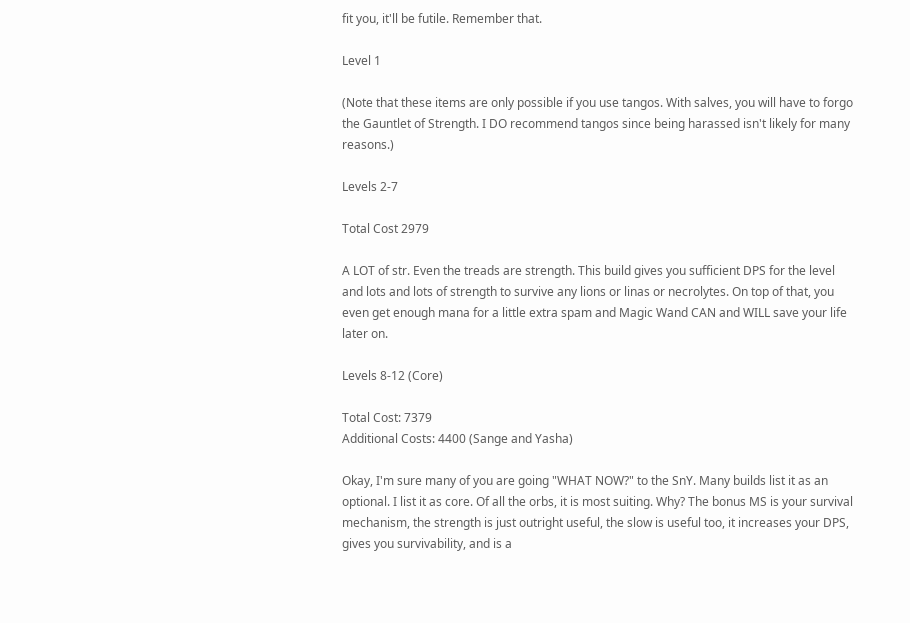fit you, it'll be futile. Remember that.

Level 1

(Note that these items are only possible if you use tangos. With salves, you will have to forgo the Gauntlet of Strength. I DO recommend tangos since being harassed isn't likely for many reasons.)

Levels 2-7

Total Cost 2979

A LOT of str. Even the treads are strength. This build gives you sufficient DPS for the level and lots and lots of strength to survive any lions or linas or necrolytes. On top of that, you even get enough mana for a little extra spam and Magic Wand CAN and WILL save your life later on.

Levels 8-12 (Core)

Total Cost: 7379
Additional Costs: 4400 (Sange and Yasha)

Okay, I'm sure many of you are going "WHAT NOW?" to the SnY. Many builds list it as an optional. I list it as core. Of all the orbs, it is most suiting. Why? The bonus MS is your survival mechanism, the strength is just outright useful, the slow is useful too, it increases your DPS, gives you survivability, and is a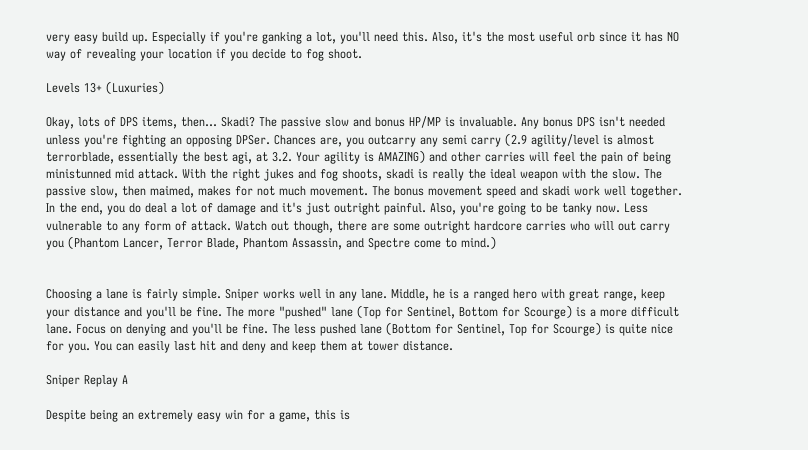very easy build up. Especially if you're ganking a lot, you'll need this. Also, it's the most useful orb since it has NO way of revealing your location if you decide to fog shoot.

Levels 13+ (Luxuries)

Okay, lots of DPS items, then... Skadi? The passive slow and bonus HP/MP is invaluable. Any bonus DPS isn't needed unless you're fighting an opposing DPSer. Chances are, you outcarry any semi carry (2.9 agility/level is almost terrorblade, essentially the best agi, at 3.2. Your agility is AMAZING) and other carries will feel the pain of being ministunned mid attack. With the right jukes and fog shoots, skadi is really the ideal weapon with the slow. The passive slow, then maimed, makes for not much movement. The bonus movement speed and skadi work well together. In the end, you do deal a lot of damage and it's just outright painful. Also, you're going to be tanky now. Less vulnerable to any form of attack. Watch out though, there are some outright hardcore carries who will out carry you (Phantom Lancer, Terror Blade, Phantom Assassin, and Spectre come to mind.)


Choosing a lane is fairly simple. Sniper works well in any lane. Middle, he is a ranged hero with great range, keep your distance and you'll be fine. The more "pushed" lane (Top for Sentinel, Bottom for Scourge) is a more difficult lane. Focus on denying and you'll be fine. The less pushed lane (Bottom for Sentinel, Top for Scourge) is quite nice for you. You can easily last hit and deny and keep them at tower distance.

Sniper Replay A

Despite being an extremely easy win for a game, this is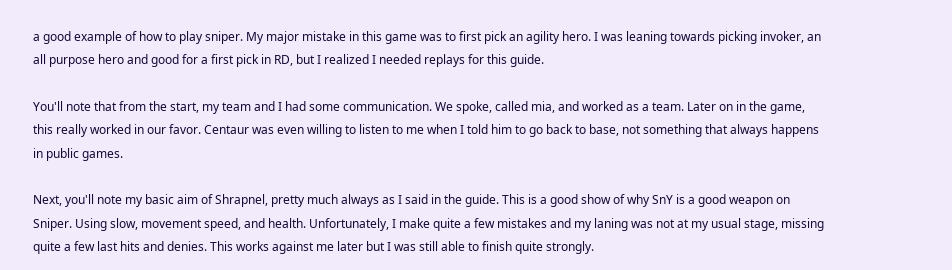a good example of how to play sniper. My major mistake in this game was to first pick an agility hero. I was leaning towards picking invoker, an all purpose hero and good for a first pick in RD, but I realized I needed replays for this guide.

You'll note that from the start, my team and I had some communication. We spoke, called mia, and worked as a team. Later on in the game, this really worked in our favor. Centaur was even willing to listen to me when I told him to go back to base, not something that always happens in public games.

Next, you'll note my basic aim of Shrapnel, pretty much always as I said in the guide. This is a good show of why SnY is a good weapon on Sniper. Using slow, movement speed, and health. Unfortunately, I make quite a few mistakes and my laning was not at my usual stage, missing quite a few last hits and denies. This works against me later but I was still able to finish quite strongly.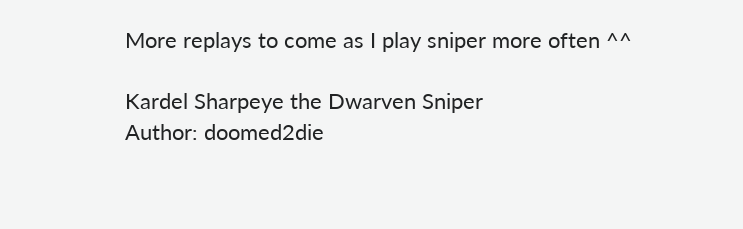More replays to come as I play sniper more often ^^

Kardel Sharpeye the Dwarven Sniper
Author: doomed2die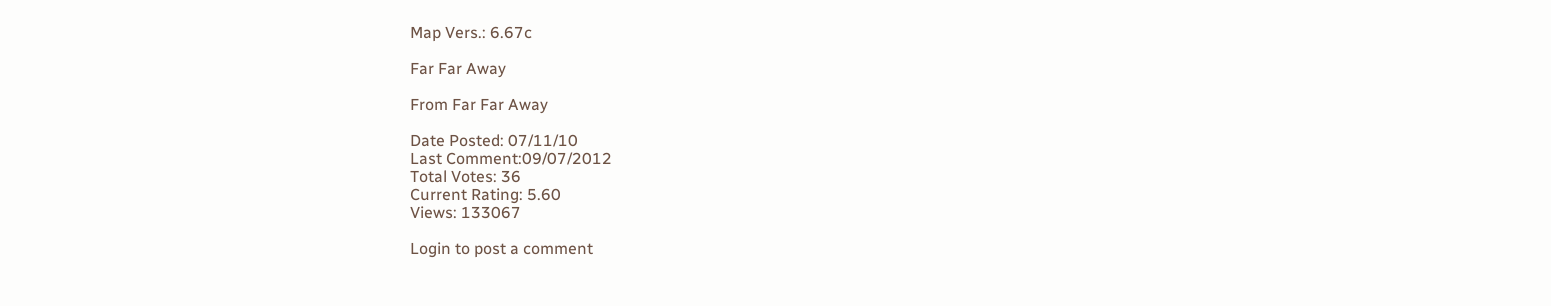Map Vers.: 6.67c

Far Far Away

From Far Far Away

Date Posted: 07/11/10
Last Comment:09/07/2012
Total Votes: 36
Current Rating: 5.60
Views: 133067

Login to post a comment